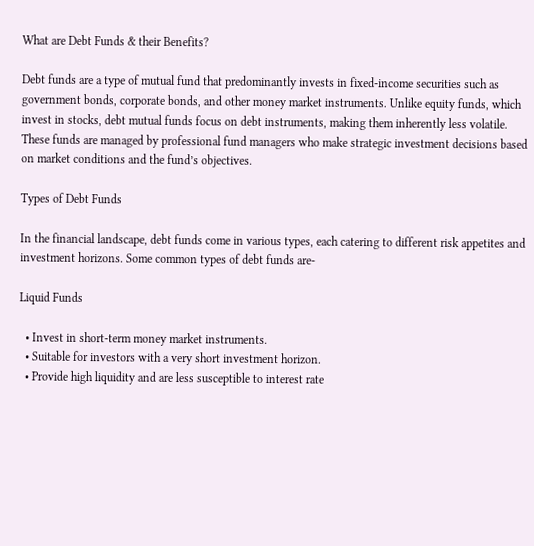What are Debt Funds & their Benefits?

Debt funds are a type of mutual fund that predominantly invests in fixed-income securities such as government bonds, corporate bonds, and other money market instruments. Unlike equity funds, which invest in stocks, debt mutual funds focus on debt instruments, making them inherently less volatile. These funds are managed by professional fund managers who make strategic investment decisions based on market conditions and the fund’s objectives.

Types of Debt Funds

In the financial landscape, debt funds come in various types, each catering to different risk appetites and investment horizons. Some common types of debt funds are-

Liquid Funds

  • Invest in short-term money market instruments.
  • Suitable for investors with a very short investment horizon.
  • Provide high liquidity and are less susceptible to interest rate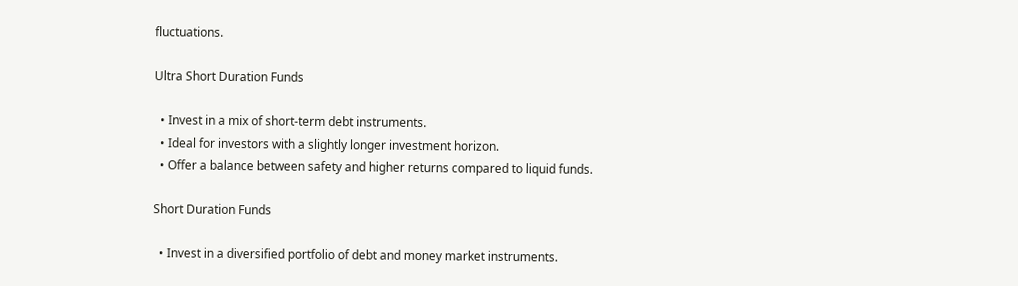fluctuations.

Ultra Short Duration Funds

  • Invest in a mix of short-term debt instruments.
  • Ideal for investors with a slightly longer investment horizon.
  • Offer a balance between safety and higher returns compared to liquid funds.

Short Duration Funds

  • Invest in a diversified portfolio of debt and money market instruments.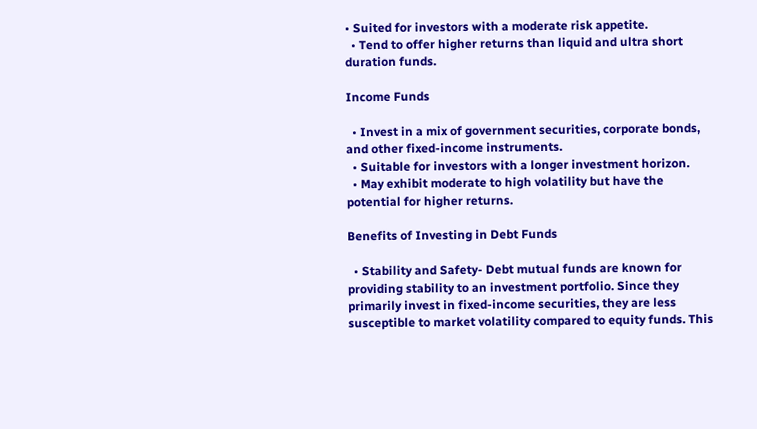• Suited for investors with a moderate risk appetite.
  • Tend to offer higher returns than liquid and ultra short duration funds.

Income Funds

  • Invest in a mix of government securities, corporate bonds, and other fixed-income instruments.
  • Suitable for investors with a longer investment horizon.
  • May exhibit moderate to high volatility but have the potential for higher returns.

Benefits of Investing in Debt Funds

  • Stability and Safety- Debt mutual funds are known for providing stability to an investment portfolio. Since they primarily invest in fixed-income securities, they are less susceptible to market volatility compared to equity funds. This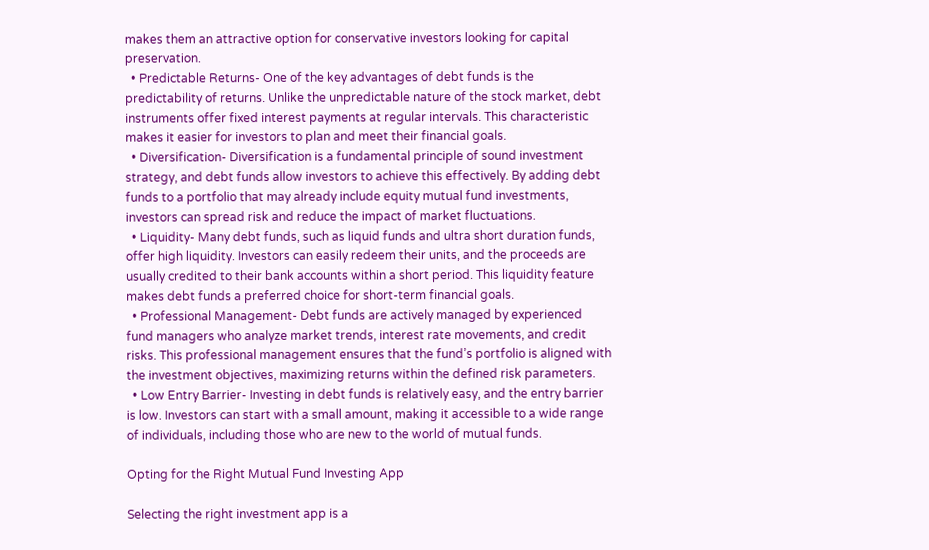makes them an attractive option for conservative investors looking for capital preservation.
  • Predictable Returns- One of the key advantages of debt funds is the predictability of returns. Unlike the unpredictable nature of the stock market, debt instruments offer fixed interest payments at regular intervals. This characteristic makes it easier for investors to plan and meet their financial goals.
  • Diversification- Diversification is a fundamental principle of sound investment strategy, and debt funds allow investors to achieve this effectively. By adding debt funds to a portfolio that may already include equity mutual fund investments, investors can spread risk and reduce the impact of market fluctuations.
  • Liquidity- Many debt funds, such as liquid funds and ultra short duration funds, offer high liquidity. Investors can easily redeem their units, and the proceeds are usually credited to their bank accounts within a short period. This liquidity feature makes debt funds a preferred choice for short-term financial goals.
  • Professional Management- Debt funds are actively managed by experienced fund managers who analyze market trends, interest rate movements, and credit risks. This professional management ensures that the fund’s portfolio is aligned with the investment objectives, maximizing returns within the defined risk parameters.
  • Low Entry Barrier- Investing in debt funds is relatively easy, and the entry barrier is low. Investors can start with a small amount, making it accessible to a wide range of individuals, including those who are new to the world of mutual funds.

Opting for the Right Mutual Fund Investing App

Selecting the right investment app is a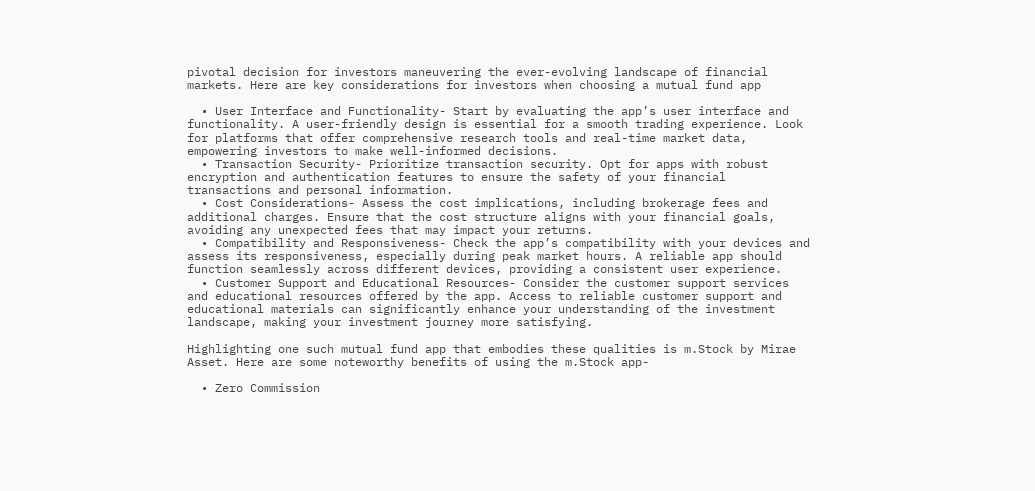pivotal decision for investors maneuvering the ever-evolving landscape of financial markets. Here are key considerations for investors when choosing a mutual fund app

  • User Interface and Functionality- Start by evaluating the app’s user interface and functionality. A user-friendly design is essential for a smooth trading experience. Look for platforms that offer comprehensive research tools and real-time market data, empowering investors to make well-informed decisions.
  • Transaction Security- Prioritize transaction security. Opt for apps with robust encryption and authentication features to ensure the safety of your financial transactions and personal information.
  • Cost Considerations- Assess the cost implications, including brokerage fees and additional charges. Ensure that the cost structure aligns with your financial goals, avoiding any unexpected fees that may impact your returns.
  • Compatibility and Responsiveness- Check the app’s compatibility with your devices and assess its responsiveness, especially during peak market hours. A reliable app should function seamlessly across different devices, providing a consistent user experience.
  • Customer Support and Educational Resources- Consider the customer support services and educational resources offered by the app. Access to reliable customer support and educational materials can significantly enhance your understanding of the investment landscape, making your investment journey more satisfying.

Highlighting one such mutual fund app that embodies these qualities is m.Stock by Mirae Asset. Here are some noteworthy benefits of using the m.Stock app-

  • Zero Commission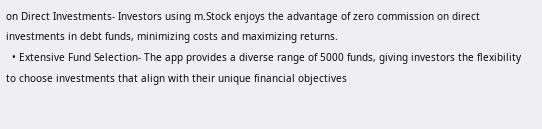on Direct Investments- Investors using m.Stock enjoys the advantage of zero commission on direct investments in debt funds, minimizing costs and maximizing returns.
  • Extensive Fund Selection- The app provides a diverse range of 5000 funds, giving investors the flexibility to choose investments that align with their unique financial objectives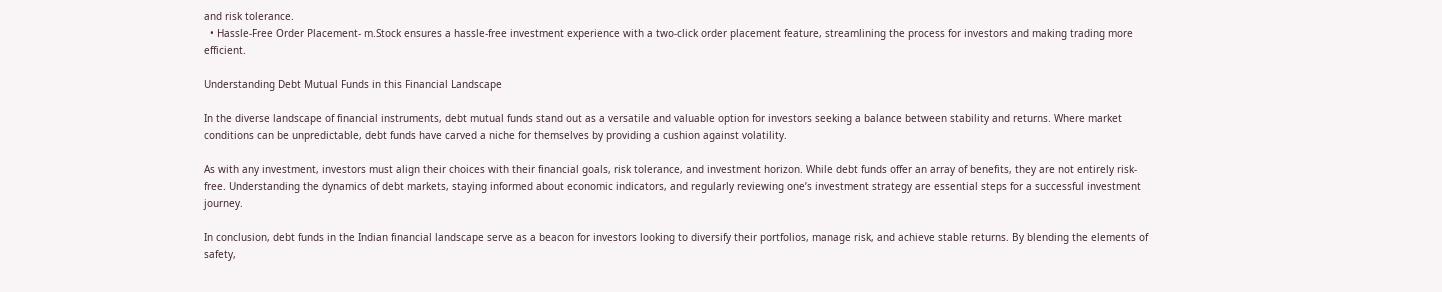and risk tolerance.
  • Hassle-Free Order Placement- m.Stock ensures a hassle-free investment experience with a two-click order placement feature, streamlining the process for investors and making trading more efficient.

Understanding Debt Mutual Funds in this Financial Landscape

In the diverse landscape of financial instruments, debt mutual funds stand out as a versatile and valuable option for investors seeking a balance between stability and returns. Where market conditions can be unpredictable, debt funds have carved a niche for themselves by providing a cushion against volatility.

As with any investment, investors must align their choices with their financial goals, risk tolerance, and investment horizon. While debt funds offer an array of benefits, they are not entirely risk-free. Understanding the dynamics of debt markets, staying informed about economic indicators, and regularly reviewing one’s investment strategy are essential steps for a successful investment journey.

In conclusion, debt funds in the Indian financial landscape serve as a beacon for investors looking to diversify their portfolios, manage risk, and achieve stable returns. By blending the elements of safety,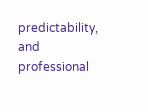predictability, and professional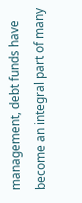management, debt funds have become an integral part of many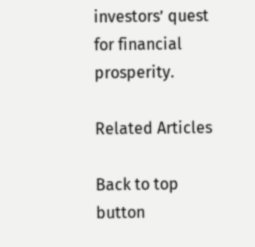investors’ quest for financial prosperity.

Related Articles

Back to top button